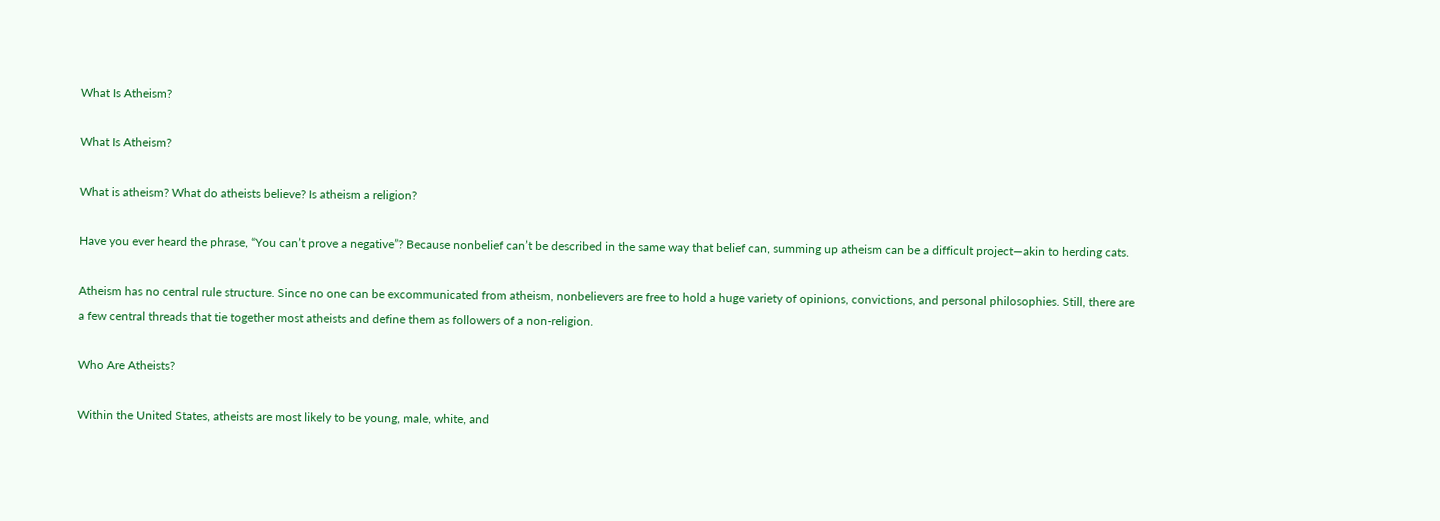What Is Atheism?

What Is Atheism?

What is atheism? What do atheists believe? Is atheism a religion?

Have you ever heard the phrase, “You can’t prove a negative”? Because nonbelief can’t be described in the same way that belief can, summing up atheism can be a difficult project—akin to herding cats.

Atheism has no central rule structure. Since no one can be excommunicated from atheism, nonbelievers are free to hold a huge variety of opinions, convictions, and personal philosophies. Still, there are a few central threads that tie together most atheists and define them as followers of a non-religion.

Who Are Atheists?

Within the United States, atheists are most likely to be young, male, white, and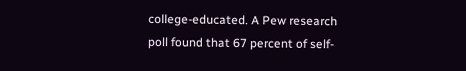college-educated. A Pew research poll found that 67 percent of self-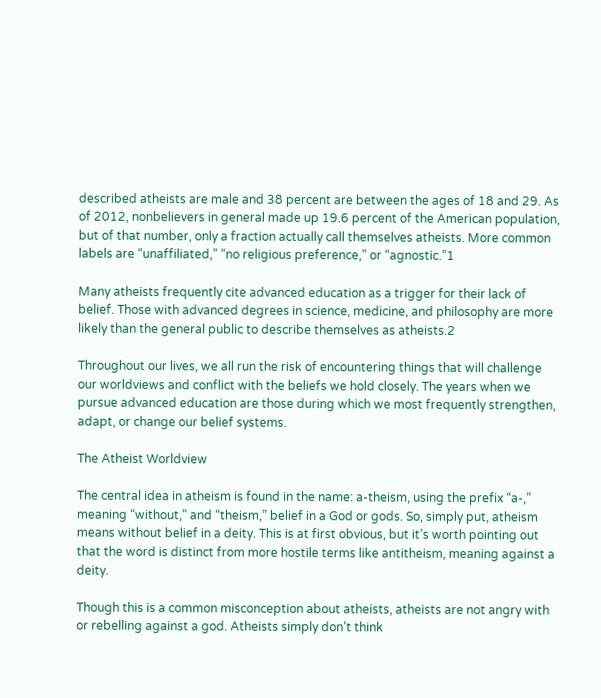described atheists are male and 38 percent are between the ages of 18 and 29. As of 2012, nonbelievers in general made up 19.6 percent of the American population, but of that number, only a fraction actually call themselves atheists. More common labels are “unaffiliated,” “no religious preference,” or “agnostic.”1

Many atheists frequently cite advanced education as a trigger for their lack of belief. Those with advanced degrees in science, medicine, and philosophy are more likely than the general public to describe themselves as atheists.2

Throughout our lives, we all run the risk of encountering things that will challenge our worldviews and conflict with the beliefs we hold closely. The years when we pursue advanced education are those during which we most frequently strengthen, adapt, or change our belief systems.

The Atheist Worldview

The central idea in atheism is found in the name: a-theism, using the prefix “a-,” meaning “without,” and “theism,” belief in a God or gods. So, simply put, atheism means without belief in a deity. This is at first obvious, but it’s worth pointing out that the word is distinct from more hostile terms like antitheism, meaning against a deity.

Though this is a common misconception about atheists, atheists are not angry with or rebelling against a god. Atheists simply don’t think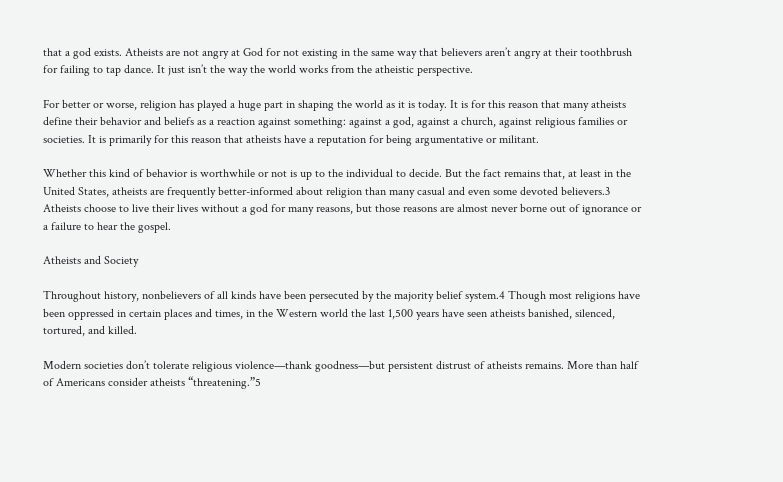that a god exists. Atheists are not angry at God for not existing in the same way that believers aren’t angry at their toothbrush for failing to tap dance. It just isn’t the way the world works from the atheistic perspective.

For better or worse, religion has played a huge part in shaping the world as it is today. It is for this reason that many atheists define their behavior and beliefs as a reaction against something: against a god, against a church, against religious families or societies. It is primarily for this reason that atheists have a reputation for being argumentative or militant.

Whether this kind of behavior is worthwhile or not is up to the individual to decide. But the fact remains that, at least in the United States, atheists are frequently better-informed about religion than many casual and even some devoted believers.3 Atheists choose to live their lives without a god for many reasons, but those reasons are almost never borne out of ignorance or a failure to hear the gospel.

Atheists and Society

Throughout history, nonbelievers of all kinds have been persecuted by the majority belief system.4 Though most religions have been oppressed in certain places and times, in the Western world the last 1,500 years have seen atheists banished, silenced, tortured, and killed.

Modern societies don’t tolerate religious violence—thank goodness—but persistent distrust of atheists remains. More than half of Americans consider atheists “threatening.”5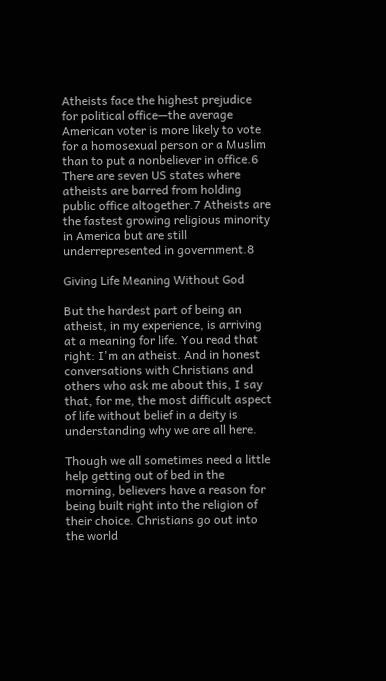Atheists face the highest prejudice for political office—the average American voter is more likely to vote for a homosexual person or a Muslim than to put a nonbeliever in office.6 There are seven US states where atheists are barred from holding public office altogether.7 Atheists are the fastest growing religious minority in America but are still underrepresented in government.8

Giving Life Meaning Without God

But the hardest part of being an atheist, in my experience, is arriving at a meaning for life. You read that right: I'm an atheist. And in honest conversations with Christians and others who ask me about this, I say that, for me, the most difficult aspect of life without belief in a deity is understanding why we are all here.

Though we all sometimes need a little help getting out of bed in the morning, believers have a reason for being built right into the religion of their choice. Christians go out into the world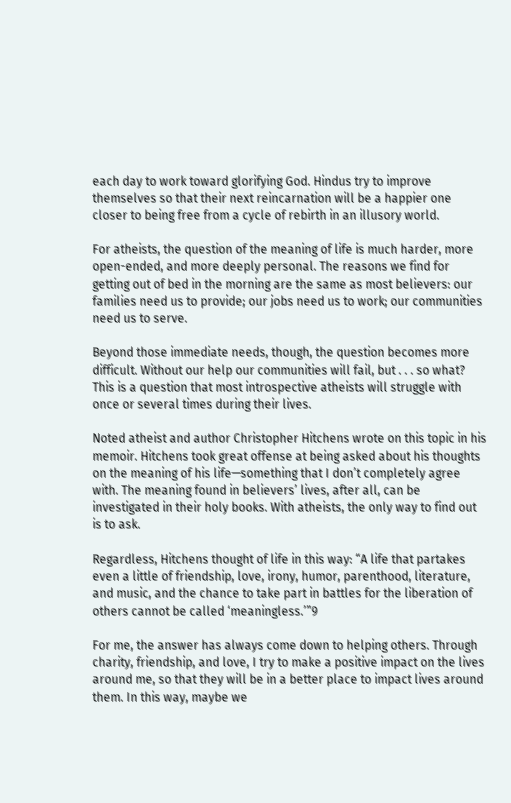each day to work toward glorifying God. Hindus try to improve themselves so that their next reincarnation will be a happier one closer to being free from a cycle of rebirth in an illusory world.

For atheists, the question of the meaning of life is much harder, more open-ended, and more deeply personal. The reasons we find for getting out of bed in the morning are the same as most believers: our families need us to provide; our jobs need us to work; our communities need us to serve.

Beyond those immediate needs, though, the question becomes more difficult. Without our help our communities will fail, but . . . so what? This is a question that most introspective atheists will struggle with once or several times during their lives.

Noted atheist and author Christopher Hitchens wrote on this topic in his memoir. Hitchens took great offense at being asked about his thoughts on the meaning of his life—something that I don’t completely agree with. The meaning found in believers’ lives, after all, can be investigated in their holy books. With atheists, the only way to find out is to ask.

Regardless, Hitchens thought of life in this way: “A life that partakes even a little of friendship, love, irony, humor, parenthood, literature, and music, and the chance to take part in battles for the liberation of others cannot be called ‘meaningless.’”9

For me, the answer has always come down to helping others. Through charity, friendship, and love, I try to make a positive impact on the lives around me, so that they will be in a better place to impact lives around them. In this way, maybe we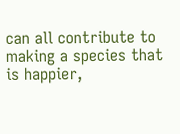can all contribute to making a species that is happier,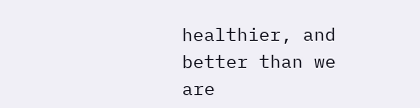healthier, and better than we are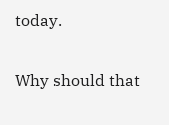today.

Why should that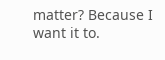matter? Because I want it to.